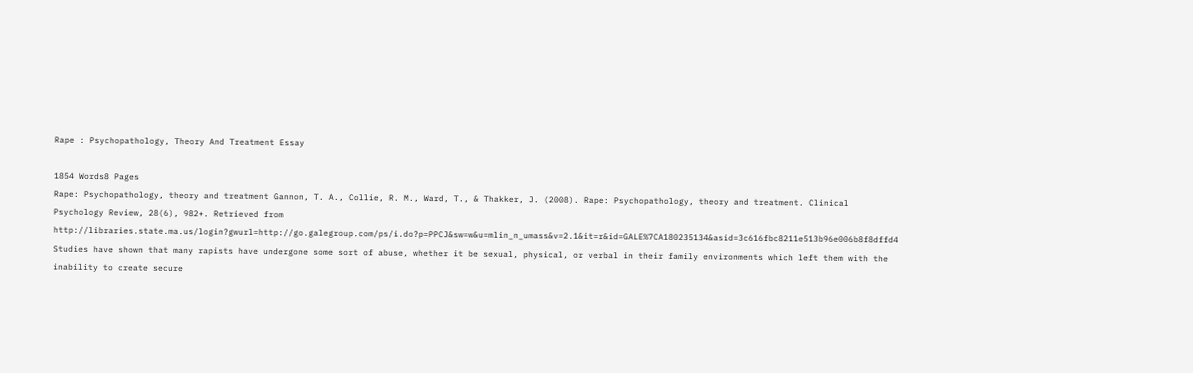Rape : Psychopathology, Theory And Treatment Essay

1854 Words8 Pages
Rape: Psychopathology, theory and treatment Gannon, T. A., Collie, R. M., Ward, T., & Thakker, J. (2008). Rape: Psychopathology, theory and treatment. Clinical Psychology Review, 28(6), 982+. Retrieved from http://libraries.state.ma.us/login?gwurl=http://go.galegroup.com/ps/i.do?p=PPCJ&sw=w&u=mlin_n_umass&v=2.1&it=r&id=GALE%7CA180235134&asid=3c616fbc8211e513b96e006b8f8dffd4 Studies have shown that many rapists have undergone some sort of abuse, whether it be sexual, physical, or verbal in their family environments which left them with the inability to create secure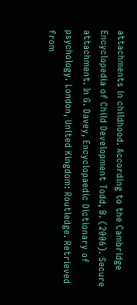attachments in childhood. According to the Cambridge Encyclopedia of Child Development Todd, B. (2006). Secure attachment. In G. Davey, Encyclopaedic Dictionary of psychology. London, United Kingdom: Routledge. Retrieved from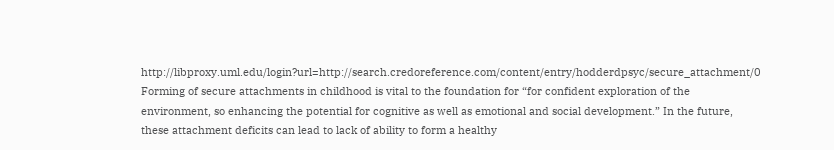http://libproxy.uml.edu/login?url=http://search.credoreference.com/content/entry/hodderdpsyc/secure_attachment/0 Forming of secure attachments in childhood is vital to the foundation for “for confident exploration of the environment, so enhancing the potential for cognitive as well as emotional and social development.” In the future, these attachment deficits can lead to lack of ability to form a healthy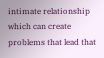intimate relationship which can create problems that lead that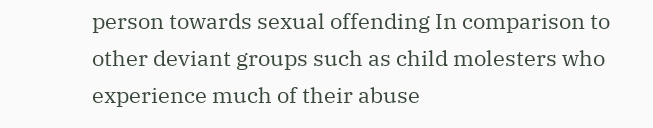person towards sexual offending In comparison to other deviant groups such as child molesters who experience much of their abuse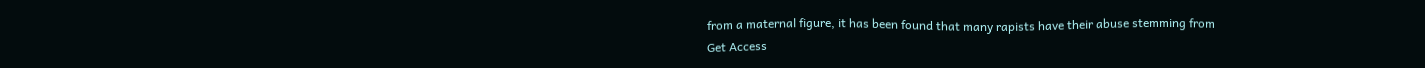from a maternal figure, it has been found that many rapists have their abuse stemming from
Get Access